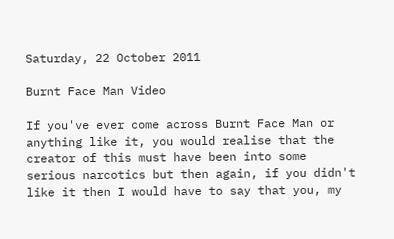Saturday, 22 October 2011

Burnt Face Man Video

If you've ever come across Burnt Face Man or anything like it, you would realise that the creator of this must have been into some serious narcotics but then again, if you didn't like it then I would have to say that you, my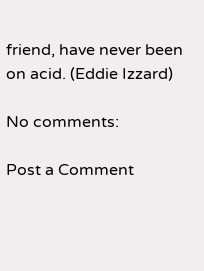friend, have never been on acid. (Eddie Izzard)

No comments:

Post a Comment